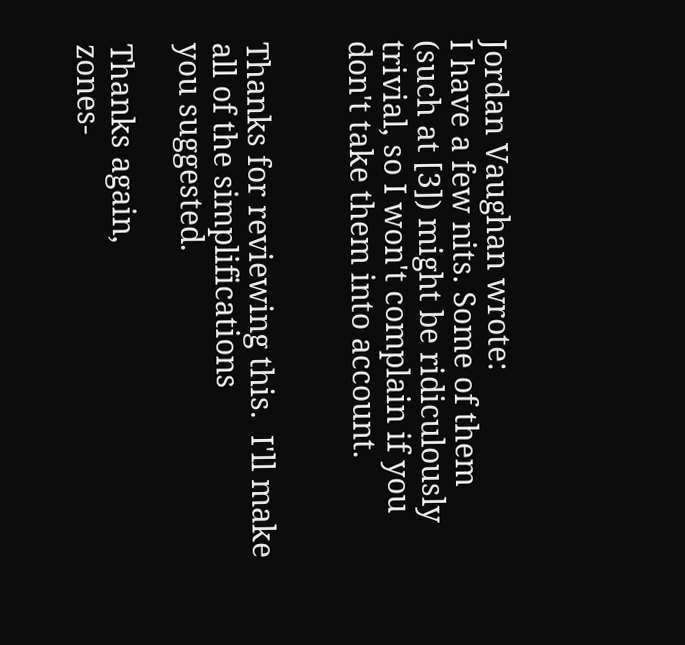Jordan Vaughan wrote:
I have a few nits. Some of them (such at [3]) might be ridiculously trivial, so I won't complain if you don't take them into account.


Thanks for reviewing this.  I'll make all of the simplifications
you suggested.

Thanks again,
zones-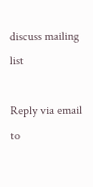discuss mailing list

Reply via email to